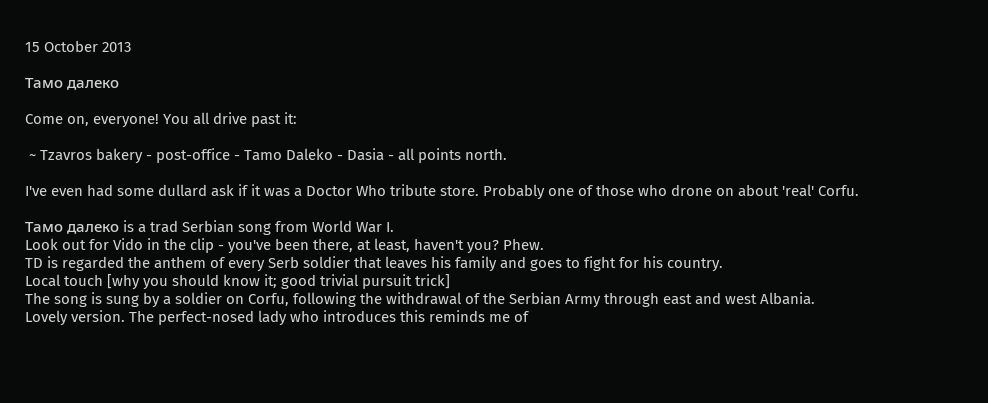15 October 2013

Тамо далеко

Come on, everyone! You all drive past it:

 ~ Tzavros bakery - post-office - Tamo Daleko - Dasia - all points north.

I've even had some dullard ask if it was a Doctor Who tribute store. Probably one of those who drone on about 'real' Corfu.

Тамо далеко is a trad Serbian song from World War I.
Look out for Vido in the clip - you've been there, at least, haven't you? Phew.
TD is regarded the anthem of every Serb soldier that leaves his family and goes to fight for his country.
Local touch [why you should know it; good trivial pursuit trick]
The song is sung by a soldier on Corfu, following the withdrawal of the Serbian Army through east and west Albania.
Lovely version. The perfect-nosed lady who introduces this reminds me of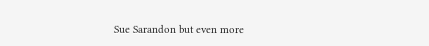Sue Sarandon but even more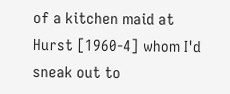of a kitchen maid at Hurst [1960-4] whom I'd sneak out to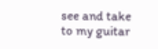see and take to my guitar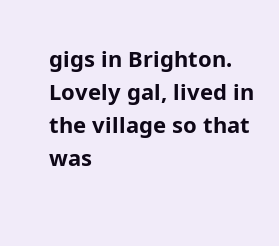gigs in Brighton. Lovely gal, lived in the village so that was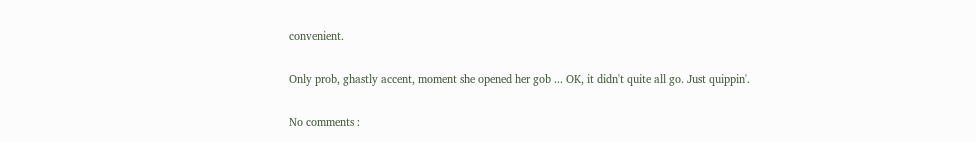convenient.

Only prob, ghastly accent, moment she opened her gob ... OK, it didn't quite all go. Just quippin'.

No comments :